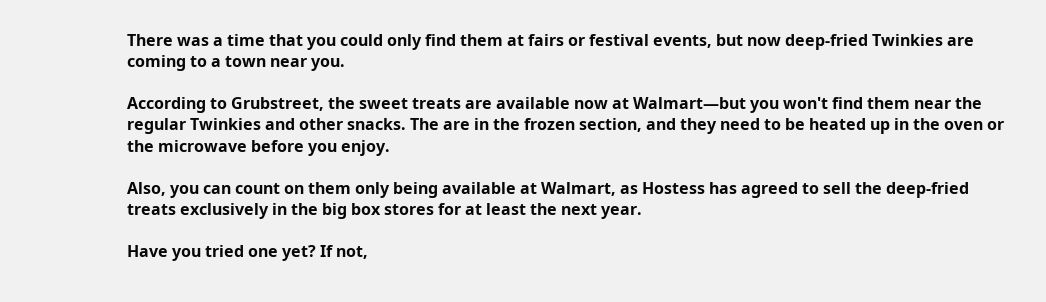There was a time that you could only find them at fairs or festival events, but now deep-fried Twinkies are coming to a town near you.

According to Grubstreet, the sweet treats are available now at Walmart—but you won't find them near the regular Twinkies and other snacks. The are in the frozen section, and they need to be heated up in the oven or the microwave before you enjoy.

Also, you can count on them only being available at Walmart, as Hostess has agreed to sell the deep-fried treats exclusively in the big box stores for at least the next year.

Have you tried one yet? If not,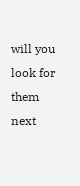will you look for them next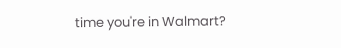time you're in Walmart?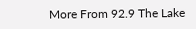More From 92.9 The Lake